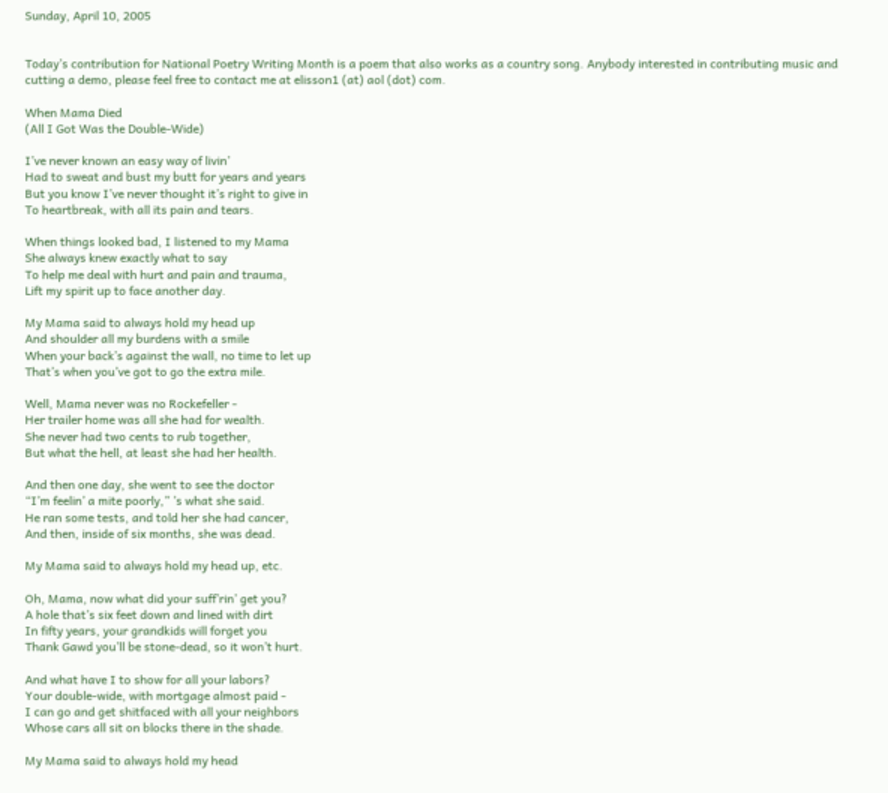Sunday, April 10, 2005


Today’s contribution for National Poetry Writing Month is a poem that also works as a country song. Anybody interested in contributing music and cutting a demo, please feel free to contact me at elisson1 (at) aol (dot) com.

When Mama Died
(All I Got Was the Double-Wide)

I’ve never known an easy way of livin’
Had to sweat and bust my butt for years and years
But you know I’ve never thought it’s right to give in
To heartbreak, with all its pain and tears.

When things looked bad, I listened to my Mama
She always knew exactly what to say
To help me deal with hurt and pain and trauma,
Lift my spirit up to face another day.

My Mama said to always hold my head up
And shoulder all my burdens with a smile
When your back’s against the wall, no time to let up
That’s when you’ve got to go the extra mile.

Well, Mama never was no Rockefeller -
Her trailer home was all she had for wealth.
She never had two cents to rub together,
But what the hell, at least she had her health.

And then one day, she went to see the doctor
“I’m feelin’ a mite poorly,” ’s what she said.
He ran some tests, and told her she had cancer,
And then, inside of six months, she was dead.

My Mama said to always hold my head up, etc.

Oh, Mama, now what did your suff’rin’ get you?
A hole that’s six feet down and lined with dirt
In fifty years, your grandkids will forget you
Thank Gawd you’ll be stone-dead, so it won’t hurt.

And what have I to show for all your labors?
Your double-wide, with mortgage almost paid -
I can go and get shitfaced with all your neighbors
Whose cars all sit on blocks there in the shade.

My Mama said to always hold my head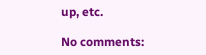up, etc.

No comments: